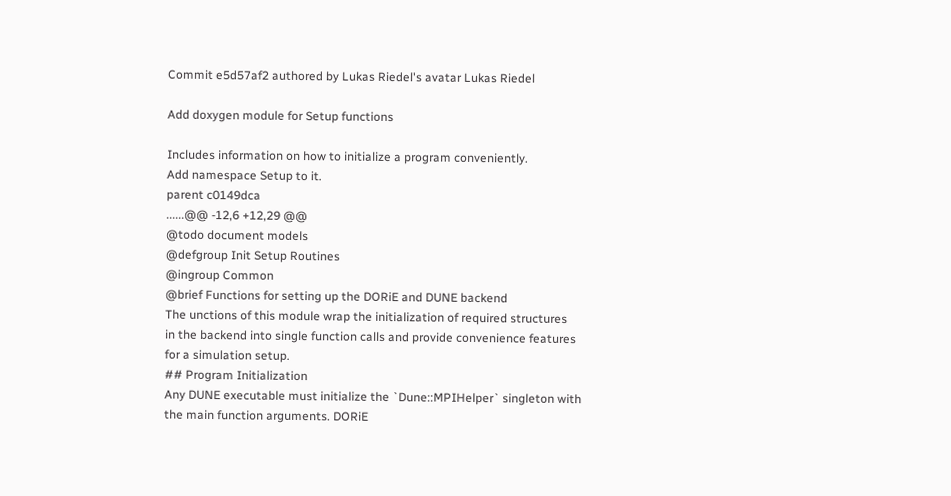Commit e5d57af2 authored by Lukas Riedel's avatar Lukas Riedel

Add doxygen module for Setup functions

Includes information on how to initialize a program conveniently.
Add namespace Setup to it.
parent c0149dca
......@@ -12,6 +12,29 @@
@todo document models
@defgroup Init Setup Routines
@ingroup Common
@brief Functions for setting up the DORiE and DUNE backend
The unctions of this module wrap the initialization of required structures
in the backend into single function calls and provide convenience features
for a simulation setup.
## Program Initialization
Any DUNE executable must initialize the `Dune::MPIHelper` singleton with
the main function arguments. DORiE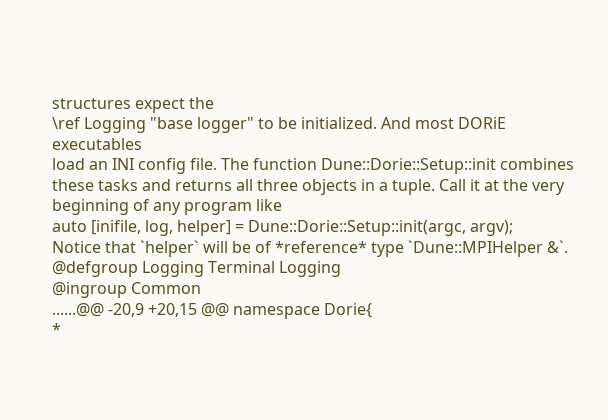structures expect the
\ref Logging "base logger" to be initialized. And most DORiE executables
load an INI config file. The function Dune::Dorie::Setup::init combines
these tasks and returns all three objects in a tuple. Call it at the very
beginning of any program like
auto [inifile, log, helper] = Dune::Dorie::Setup::init(argc, argv);
Notice that `helper` will be of *reference* type `Dune::MPIHelper &`.
@defgroup Logging Terminal Logging
@ingroup Common
......@@ -20,9 +20,15 @@ namespace Dorie{
*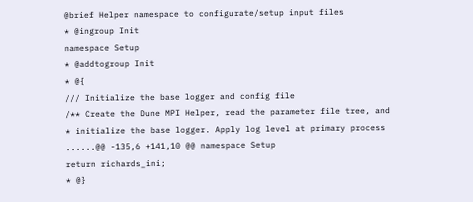@brief Helper namespace to configurate/setup input files
* @ingroup Init
namespace Setup
* @addtogroup Init
* @{
/// Initialize the base logger and config file
/** Create the Dune MPI Helper, read the parameter file tree, and
* initialize the base logger. Apply log level at primary process
......@@ -135,6 +141,10 @@ namespace Setup
return richards_ini;
* @}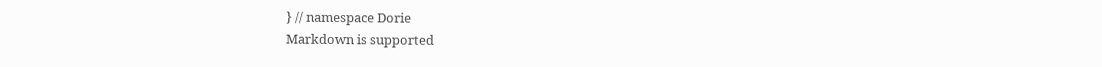} // namespace Dorie
Markdown is supported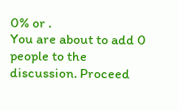0% or .
You are about to add 0 people to the discussion. Proceed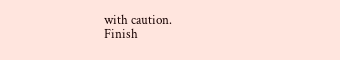with caution.
Finish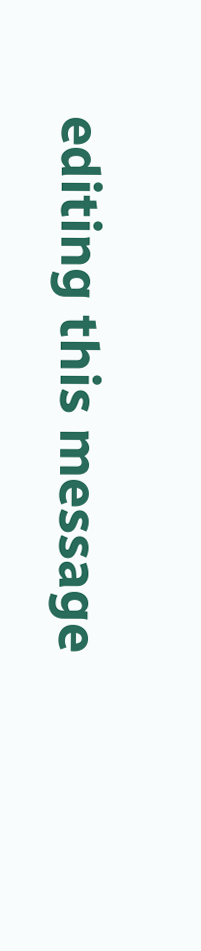editing this message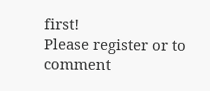first!
Please register or to comment